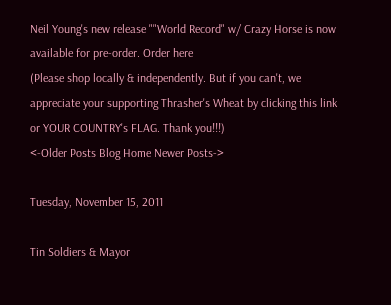Neil Young's new release ""World Record" w/ Crazy Horse is now available for pre-order. Order here
(Please shop locally & independently. But if you can't, we appreciate your supporting Thrasher's Wheat by clicking this link or YOUR COUNTRY's FLAG. Thank you!!!)
<-Older Posts Blog Home Newer Posts->

Tuesday, November 15, 2011

Tin Soldiers & Mayor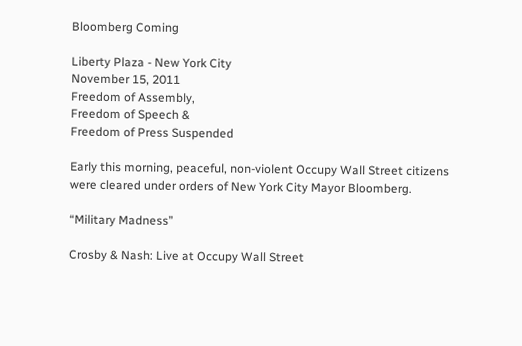Bloomberg Coming

Liberty Plaza - New York City
November 15, 2011
Freedom of Assembly,
Freedom of Speech &
Freedom of Press Suspended

Early this morning, peaceful, non-violent Occupy Wall Street citizens were cleared under orders of New York City Mayor Bloomberg.

“Military Madness”

Crosby & Nash: Live at Occupy Wall Street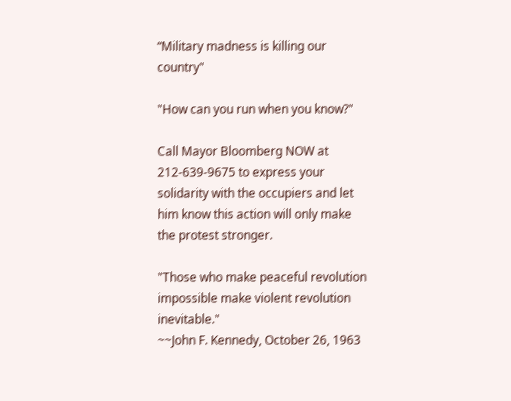“Military madness is killing our country"

"How can you run when you know?"

Call Mayor Bloomberg NOW at 212-639-9675 to express your solidarity with the occupiers and let him know this action will only make the protest stronger.

"Those who make peaceful revolution impossible make violent revolution inevitable."
~~John F. Kennedy, October 26, 1963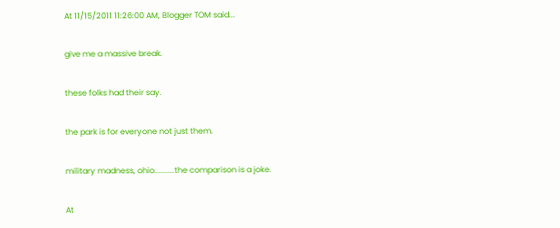At 11/15/2011 11:26:00 AM, Blogger TOM said...

give me a massive break.

these folks had their say.

the park is for everyone not just them.

military madness, ohio..........the comparison is a joke.

At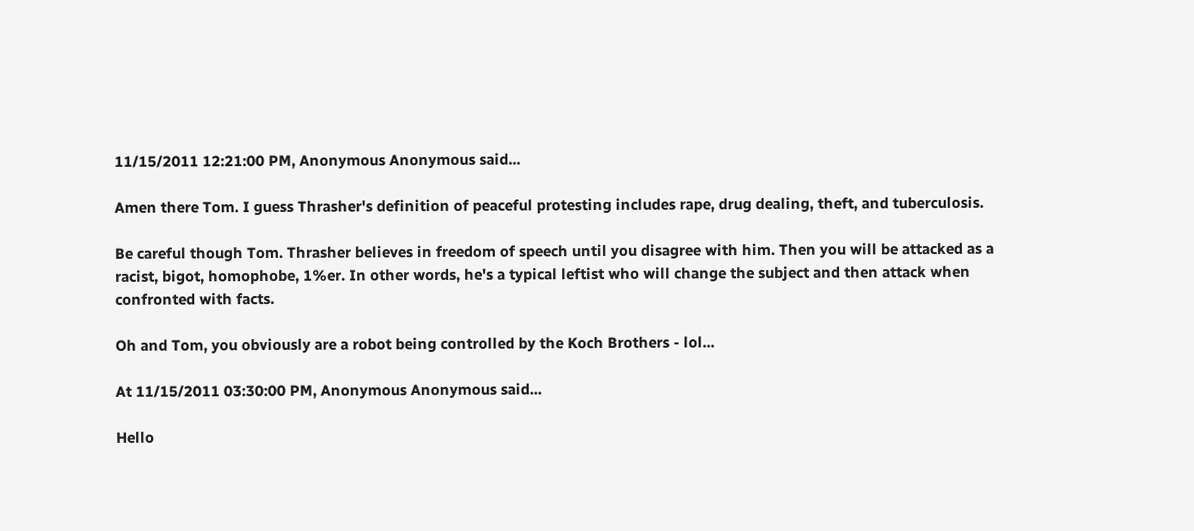11/15/2011 12:21:00 PM, Anonymous Anonymous said...

Amen there Tom. I guess Thrasher's definition of peaceful protesting includes rape, drug dealing, theft, and tuberculosis.

Be careful though Tom. Thrasher believes in freedom of speech until you disagree with him. Then you will be attacked as a racist, bigot, homophobe, 1%er. In other words, he's a typical leftist who will change the subject and then attack when confronted with facts.

Oh and Tom, you obviously are a robot being controlled by the Koch Brothers - lol...

At 11/15/2011 03:30:00 PM, Anonymous Anonymous said...

Hello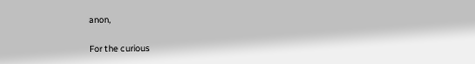anon,

For the curious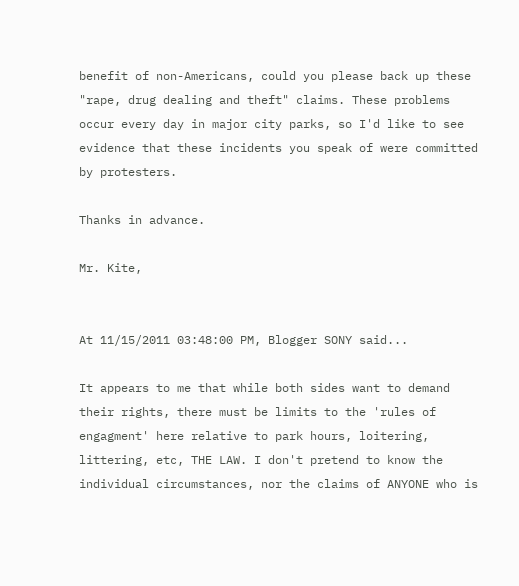benefit of non-Americans, could you please back up these "rape, drug dealing and theft" claims. These problems occur every day in major city parks, so I'd like to see evidence that these incidents you speak of were committed by protesters.

Thanks in advance.

Mr. Kite,


At 11/15/2011 03:48:00 PM, Blogger SONY said...

It appears to me that while both sides want to demand their rights, there must be limits to the 'rules of engagment' here relative to park hours, loitering, littering, etc, THE LAW. I don't pretend to know the individual circumstances, nor the claims of ANYONE who is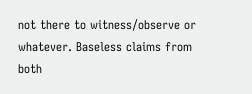not there to witness/observe or whatever. Baseless claims from both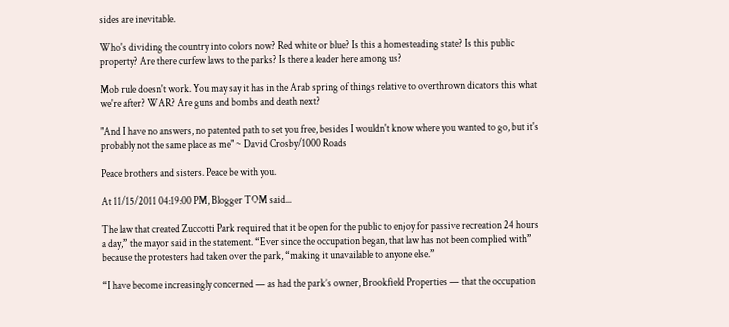sides are inevitable.

Who's dividing the country into colors now? Red white or blue? Is this a homesteading state? Is this public property? Are there curfew laws to the parks? Is there a leader here among us?

Mob rule doesn't work. You may say it has in the Arab spring of things relative to overthrown dicators this what we're after? WAR? Are guns and bombs and death next?

"And I have no answers, no patented path to set you free, besides I wouldn't know where you wanted to go, but it's probably not the same place as me" ~ David Crosby/1000 Roads

Peace brothers and sisters. Peace be with you.

At 11/15/2011 04:19:00 PM, Blogger TOM said...

The law that created Zuccotti Park required that it be open for the public to enjoy for passive recreation 24 hours a day,” the mayor said in the statement. “Ever since the occupation began, that law has not been complied with” because the protesters had taken over the park, “making it unavailable to anyone else.”

“I have become increasingly concerned — as had the park’s owner, Brookfield Properties — that the occupation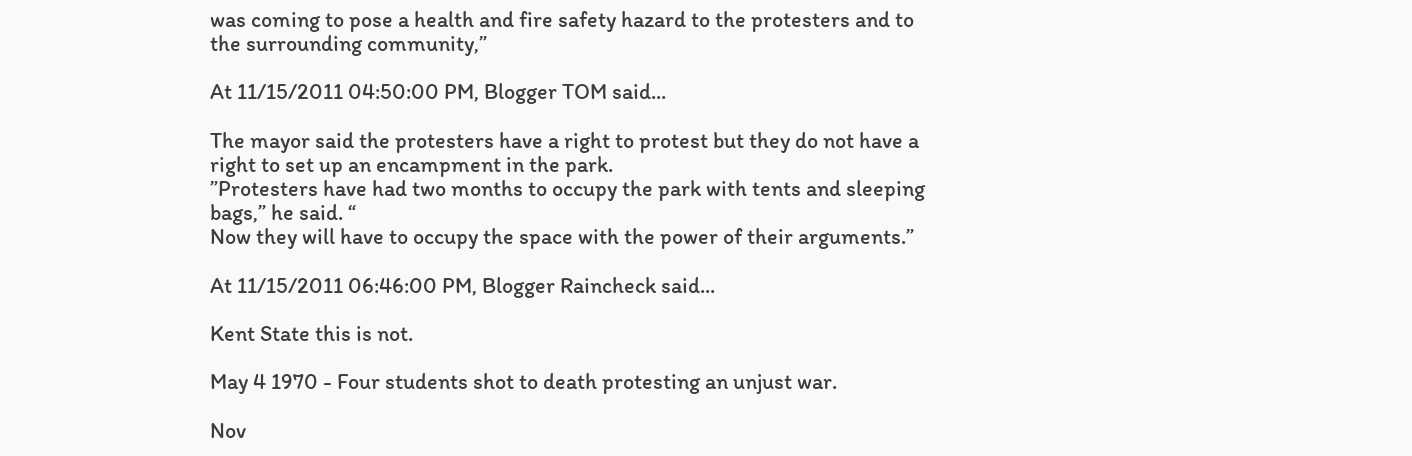was coming to pose a health and fire safety hazard to the protesters and to the surrounding community,”

At 11/15/2011 04:50:00 PM, Blogger TOM said...

The mayor said the protesters have a right to protest but they do not have a right to set up an encampment in the park.
”Protesters have had two months to occupy the park with tents and sleeping bags,” he said. “
Now they will have to occupy the space with the power of their arguments.”

At 11/15/2011 06:46:00 PM, Blogger Raincheck said...

Kent State this is not.

May 4 1970 - Four students shot to death protesting an unjust war.

Nov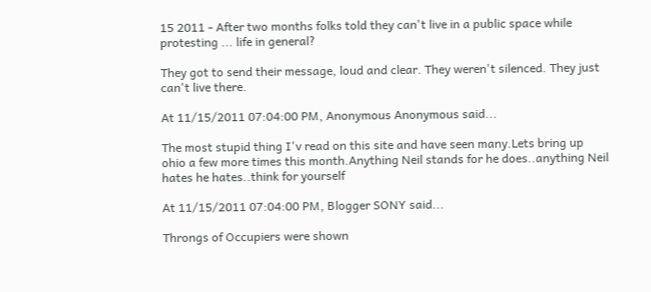15 2011 - After two months folks told they can't live in a public space while protesting ... life in general?

They got to send their message, loud and clear. They weren't silenced. They just can't live there.

At 11/15/2011 07:04:00 PM, Anonymous Anonymous said...

The most stupid thing I'v read on this site and have seen many.Lets bring up ohio a few more times this month.Anything Neil stands for he does..anything Neil hates he hates..think for yourself

At 11/15/2011 07:04:00 PM, Blogger SONY said...

Throngs of Occupiers were shown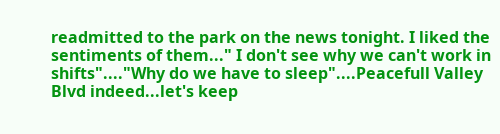readmitted to the park on the news tonight. I liked the sentiments of them..." I don't see why we can't work in shifts"...."Why do we have to sleep"....Peacefull Valley Blvd indeed...let's keep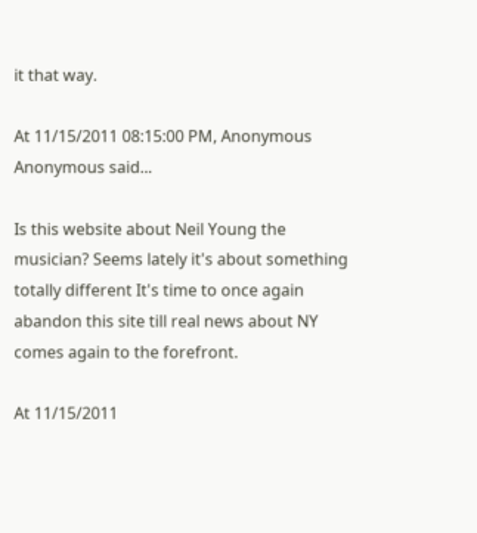it that way.

At 11/15/2011 08:15:00 PM, Anonymous Anonymous said...

Is this website about Neil Young the musician? Seems lately it's about something totally different It's time to once again abandon this site till real news about NY comes again to the forefront.

At 11/15/2011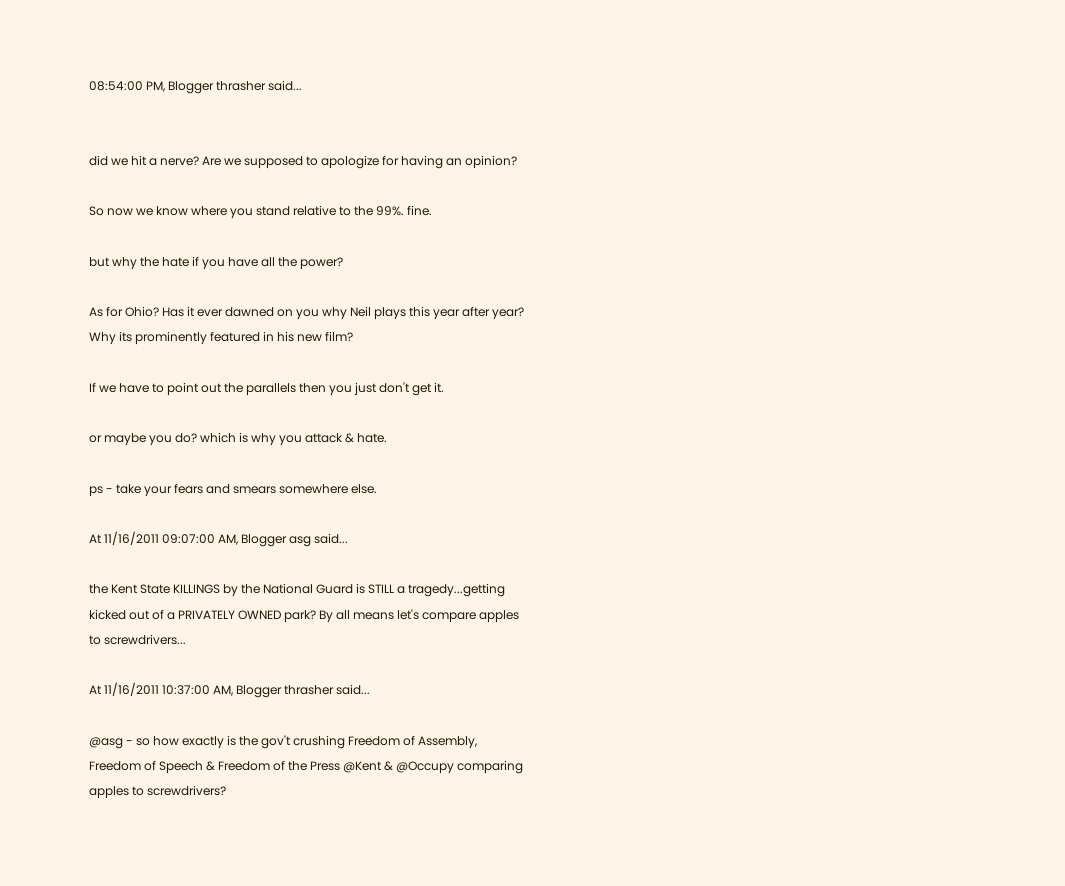08:54:00 PM, Blogger thrasher said...


did we hit a nerve? Are we supposed to apologize for having an opinion?

So now we know where you stand relative to the 99%. fine.

but why the hate if you have all the power?

As for Ohio? Has it ever dawned on you why Neil plays this year after year? Why its prominently featured in his new film?

If we have to point out the parallels then you just don't get it.

or maybe you do? which is why you attack & hate.

ps - take your fears and smears somewhere else.

At 11/16/2011 09:07:00 AM, Blogger asg said...

the Kent State KILLINGS by the National Guard is STILL a tragedy...getting kicked out of a PRIVATELY OWNED park? By all means let's compare apples to screwdrivers...

At 11/16/2011 10:37:00 AM, Blogger thrasher said...

@asg - so how exactly is the gov't crushing Freedom of Assembly,
Freedom of Speech & Freedom of the Press @Kent & @Occupy comparing apples to screwdrivers?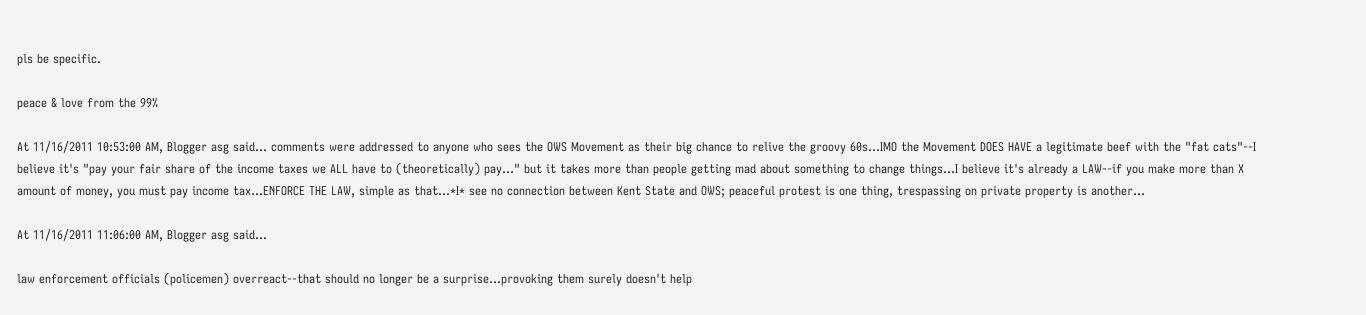pls be specific.

peace & love from the 99%

At 11/16/2011 10:53:00 AM, Blogger asg said... comments were addressed to anyone who sees the OWS Movement as their big chance to relive the groovy 60s...IMO the Movement DOES HAVE a legitimate beef with the "fat cats"--I believe it's "pay your fair share of the income taxes we ALL have to (theoretically) pay..." but it takes more than people getting mad about something to change things...I believe it's already a LAW--if you make more than X amount of money, you must pay income tax...ENFORCE THE LAW, simple as that...*I* see no connection between Kent State and OWS; peaceful protest is one thing, trespassing on private property is another...

At 11/16/2011 11:06:00 AM, Blogger asg said...

law enforcement officials (policemen) overreact--that should no longer be a surprise...provoking them surely doesn't help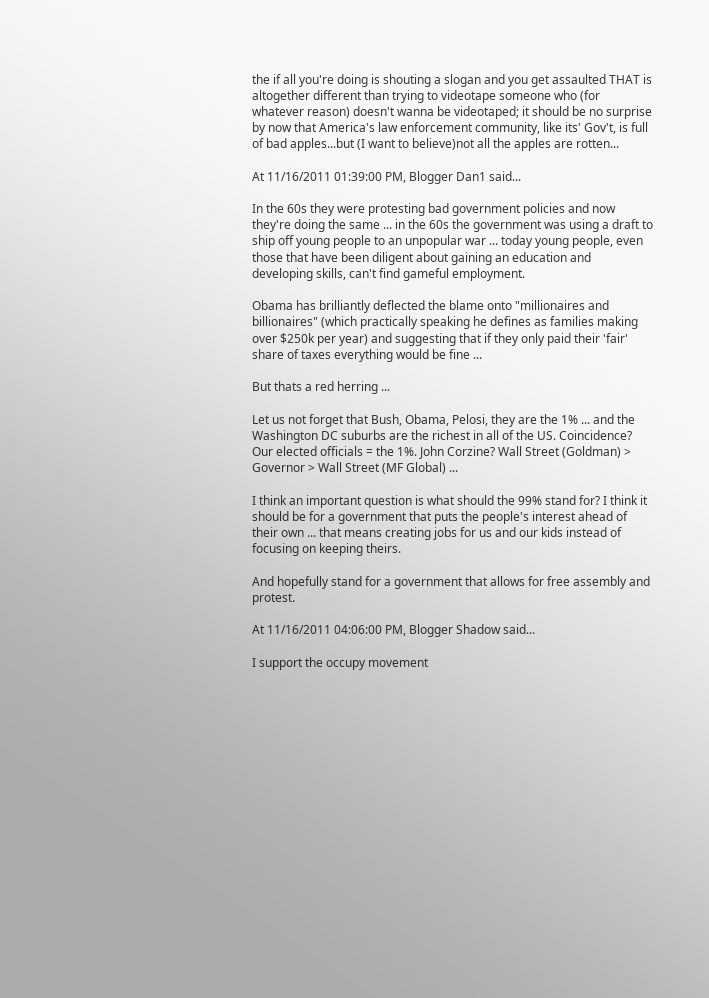the if all you're doing is shouting a slogan and you get assaulted THAT is altogether different than trying to videotape someone who (for whatever reason) doesn't wanna be videotaped; it should be no surprise by now that America's law enforcement community, like its' Gov't, is full of bad apples...but (I want to believe)not all the apples are rotten...

At 11/16/2011 01:39:00 PM, Blogger Dan1 said...

In the 60s they were protesting bad government policies and now they're doing the same ... in the 60s the government was using a draft to ship off young people to an unpopular war ... today young people, even those that have been diligent about gaining an education and developing skills, can't find gameful employment.

Obama has brilliantly deflected the blame onto "millionaires and billionaires" (which practically speaking he defines as families making over $250k per year) and suggesting that if they only paid their 'fair' share of taxes everything would be fine ...

But thats a red herring ...

Let us not forget that Bush, Obama, Pelosi, they are the 1% ... and the Washington DC suburbs are the richest in all of the US. Coincidence? Our elected officials = the 1%. John Corzine? Wall Street (Goldman) > Governor > Wall Street (MF Global) ...

I think an important question is what should the 99% stand for? I think it should be for a government that puts the people's interest ahead of their own ... that means creating jobs for us and our kids instead of focusing on keeping theirs.

And hopefully stand for a government that allows for free assembly and protest.

At 11/16/2011 04:06:00 PM, Blogger Shadow said...

I support the occupy movement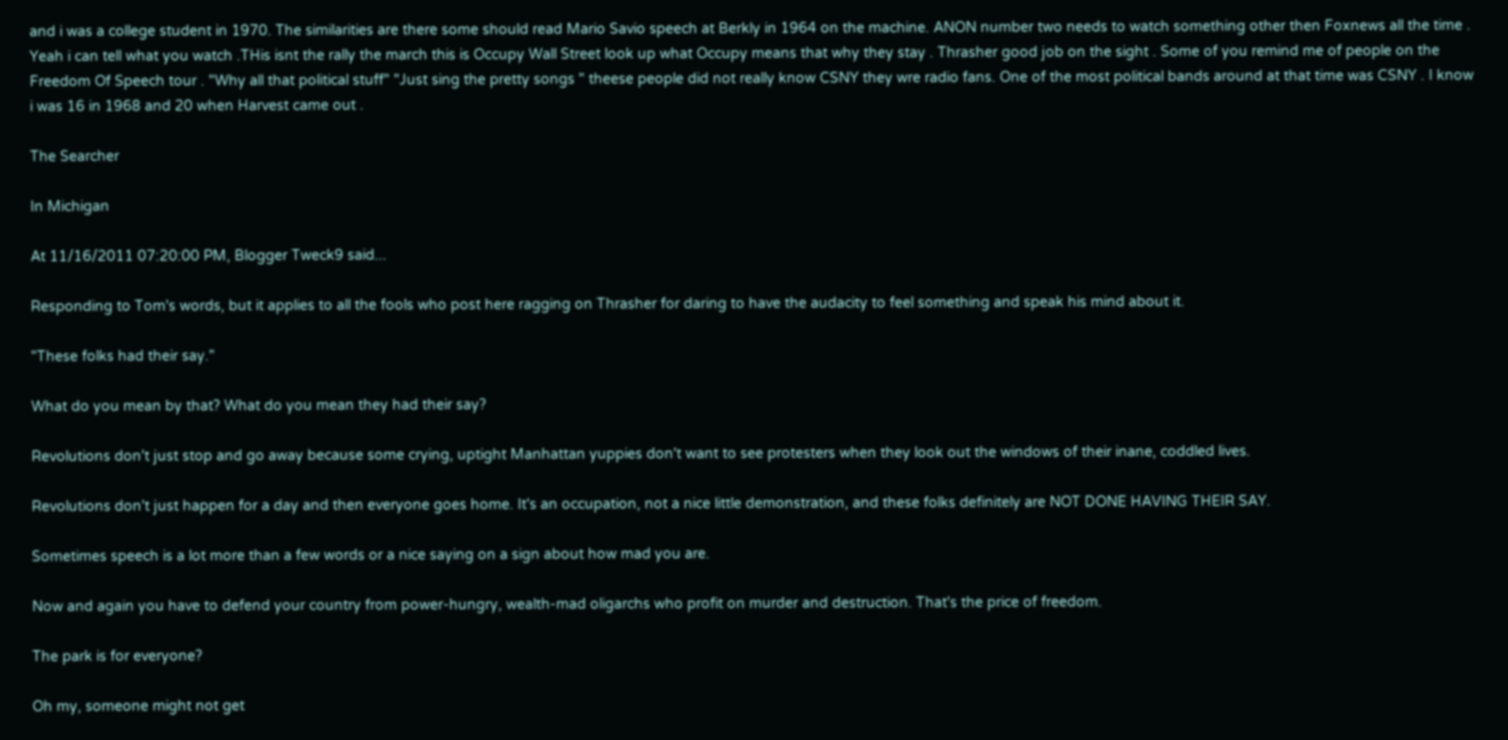and i was a college student in 1970. The similarities are there some should read Mario Savio speech at Berkly in 1964 on the machine. ANON number two needs to watch something other then Foxnews all the time . Yeah i can tell what you watch .THis isnt the rally the march this is Occupy Wall Street look up what Occupy means that why they stay . Thrasher good job on the sight . Some of you remind me of people on the Freedom Of Speech tour . "Why all that political stuff" "Just sing the pretty songs " theese people did not really know CSNY they wre radio fans. One of the most political bands around at that time was CSNY . I know i was 16 in 1968 and 20 when Harvest came out .

The Searcher

In Michigan

At 11/16/2011 07:20:00 PM, Blogger Tweck9 said...

Responding to Tom's words, but it applies to all the fools who post here ragging on Thrasher for daring to have the audacity to feel something and speak his mind about it.

"These folks had their say."

What do you mean by that? What do you mean they had their say?

Revolutions don't just stop and go away because some crying, uptight Manhattan yuppies don't want to see protesters when they look out the windows of their inane, coddled lives.

Revolutions don't just happen for a day and then everyone goes home. It's an occupation, not a nice little demonstration, and these folks definitely are NOT DONE HAVING THEIR SAY.

Sometimes speech is a lot more than a few words or a nice saying on a sign about how mad you are.

Now and again you have to defend your country from power-hungry, wealth-mad oligarchs who profit on murder and destruction. That's the price of freedom.

The park is for everyone?

Oh my, someone might not get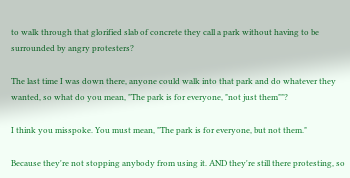to walk through that glorified slab of concrete they call a park without having to be surrounded by angry protesters?

The last time I was down there, anyone could walk into that park and do whatever they wanted, so what do you mean, "The park is for everyone, "not just them""?

I think you misspoke. You must mean, "The park is for everyone, but not them."

Because they're not stopping anybody from using it. AND they're still there protesting, so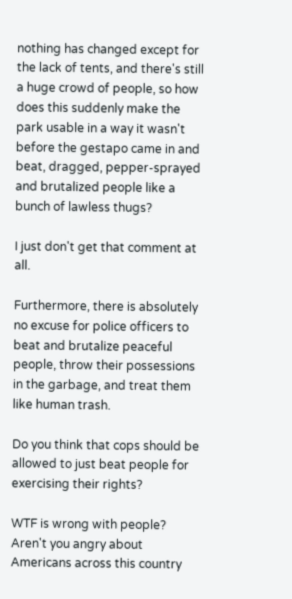nothing has changed except for the lack of tents, and there's still a huge crowd of people, so how does this suddenly make the park usable in a way it wasn't before the gestapo came in and beat, dragged, pepper-sprayed and brutalized people like a bunch of lawless thugs?

I just don't get that comment at all.

Furthermore, there is absolutely no excuse for police officers to beat and brutalize peaceful people, throw their possessions in the garbage, and treat them like human trash.

Do you think that cops should be allowed to just beat people for exercising their rights?

WTF is wrong with people? Aren't you angry about Americans across this country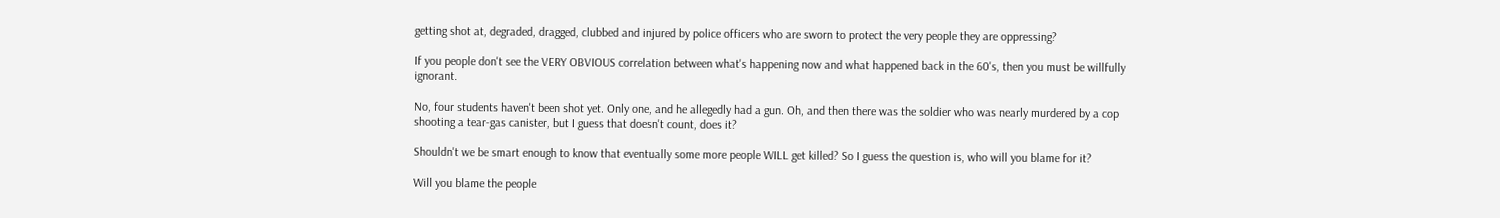getting shot at, degraded, dragged, clubbed and injured by police officers who are sworn to protect the very people they are oppressing?

If you people don't see the VERY OBVIOUS correlation between what's happening now and what happened back in the 60's, then you must be willfully ignorant.

No, four students haven't been shot yet. Only one, and he allegedly had a gun. Oh, and then there was the soldier who was nearly murdered by a cop shooting a tear-gas canister, but I guess that doesn't count, does it?

Shouldn't we be smart enough to know that eventually some more people WILL get killed? So I guess the question is, who will you blame for it?

Will you blame the people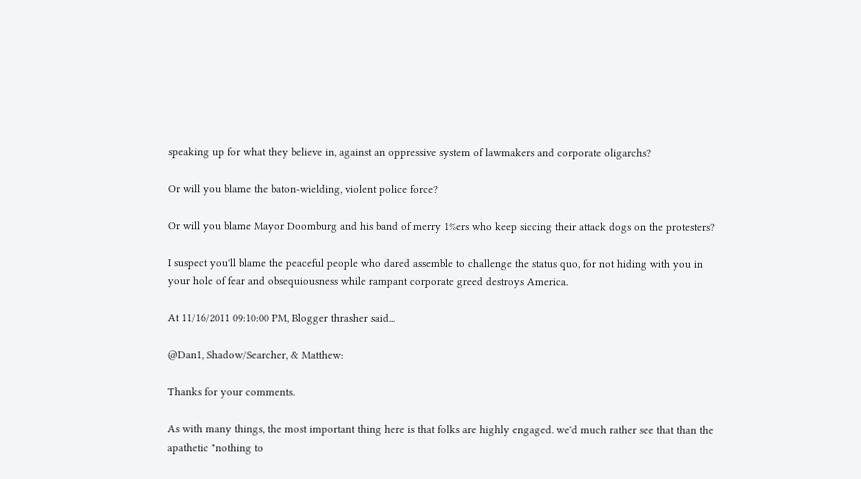speaking up for what they believe in, against an oppressive system of lawmakers and corporate oligarchs?

Or will you blame the baton-wielding, violent police force?

Or will you blame Mayor Doomburg and his band of merry 1%ers who keep siccing their attack dogs on the protesters?

I suspect you'll blame the peaceful people who dared assemble to challenge the status quo, for not hiding with you in your hole of fear and obsequiousness while rampant corporate greed destroys America.

At 11/16/2011 09:10:00 PM, Blogger thrasher said...

@Dan1, Shadow/Searcher, & Matthew:

Thanks for your comments.

As with many things, the most important thing here is that folks are highly engaged. we'd much rather see that than the apathetic "nothing to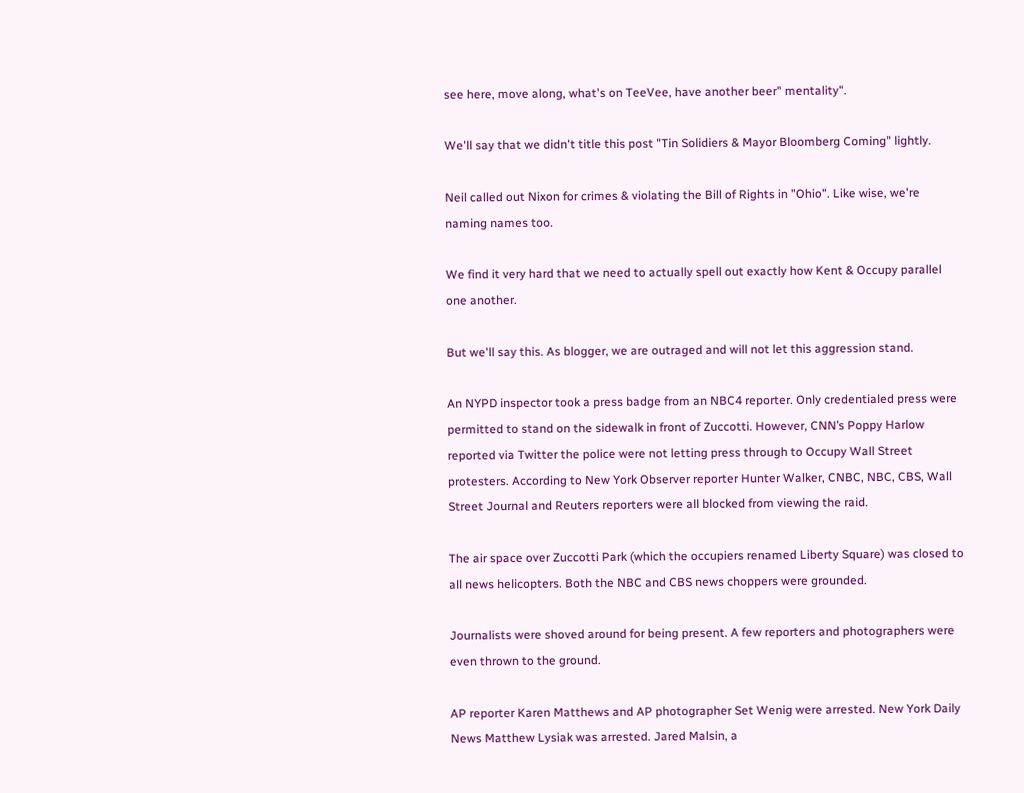see here, move along, what's on TeeVee, have another beer" mentality".

We'll say that we didn't title this post "Tin Solidiers & Mayor Bloomberg Coming" lightly.

Neil called out Nixon for crimes & violating the Bill of Rights in "Ohio". Like wise, we're naming names too.

We find it very hard that we need to actually spell out exactly how Kent & Occupy parallel one another.

But we'll say this. As blogger, we are outraged and will not let this aggression stand.

An NYPD inspector took a press badge from an NBC4 reporter. Only credentialed press were permitted to stand on the sidewalk in front of Zuccotti. However, CNN’s Poppy Harlow reported via Twitter the police were not letting press through to Occupy Wall Street protesters. According to New York Observer reporter Hunter Walker, CNBC, NBC, CBS, Wall Street Journal and Reuters reporters were all blocked from viewing the raid.

The air space over Zuccotti Park (which the occupiers renamed Liberty Square) was closed to all news helicopters. Both the NBC and CBS news choppers were grounded.

Journalists were shoved around for being present. A few reporters and photographers were even thrown to the ground.

AP reporter Karen Matthews and AP photographer Set Wenig were arrested. New York Daily News Matthew Lysiak was arrested. Jared Malsin, a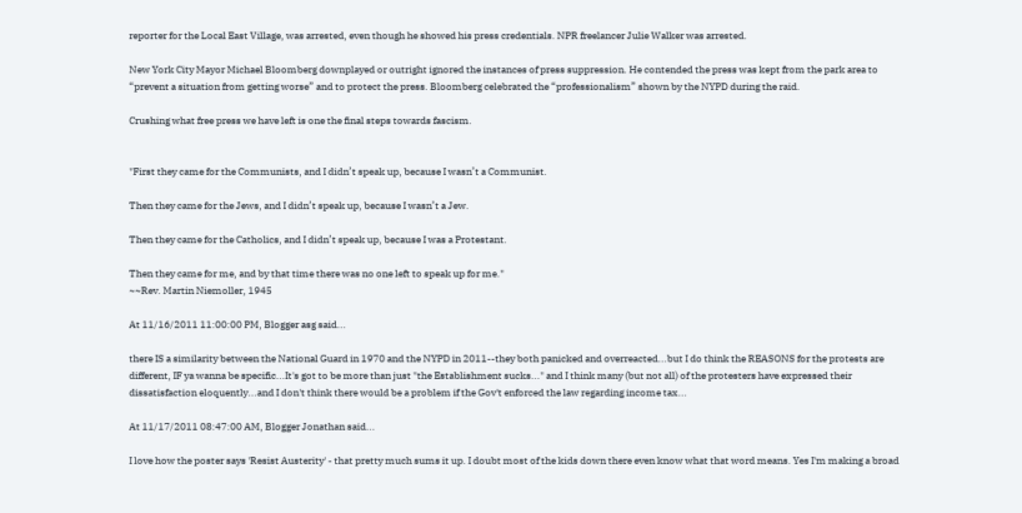reporter for the Local East Village, was arrested, even though he showed his press credentials. NPR freelancer Julie Walker was arrested.

New York City Mayor Michael Bloomberg downplayed or outright ignored the instances of press suppression. He contended the press was kept from the park area to “prevent a situation from getting worse” and to protect the press. Bloomberg celebrated the “professionalism” shown by the NYPD during the raid.

Crushing what free press we have left is one the final steps towards fascism.


"First they came for the Communists, and I didn’t speak up, because I wasn’t a Communist.

Then they came for the Jews, and I didn’t speak up, because I wasn’t a Jew.

Then they came for the Catholics, and I didn’t speak up, because I was a Protestant.

Then they came for me, and by that time there was no one left to speak up for me."
~~Rev. Martin Niemoller, 1945

At 11/16/2011 11:00:00 PM, Blogger asg said...

there IS a similarity between the National Guard in 1970 and the NYPD in 2011--they both panicked and overreacted...but I do think the REASONS for the protests are different, IF ya wanna be specific...It's got to be more than just "the Establishment sucks..." and I think many (but not all) of the protesters have expressed their dissatisfaction eloquently...and I don't think there would be a problem if the Gov't enforced the law regarding income tax...

At 11/17/2011 08:47:00 AM, Blogger Jonathan said...

I love how the poster says 'Resist Austerity' - that pretty much sums it up. I doubt most of the kids down there even know what that word means. Yes I'm making a broad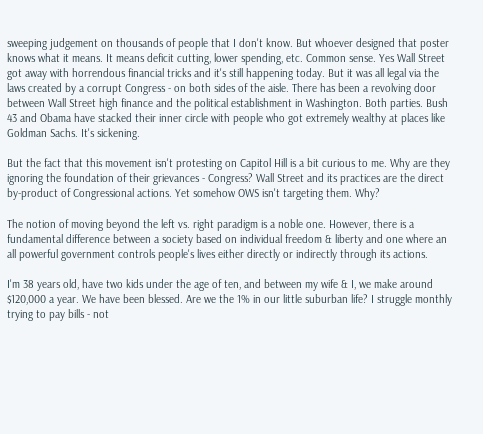sweeping judgement on thousands of people that I don't know. But whoever designed that poster knows what it means. It means deficit cutting, lower spending, etc. Common sense. Yes Wall Street got away with horrendous financial tricks and it's still happening today. But it was all legal via the laws created by a corrupt Congress - on both sides of the aisle. There has been a revolving door between Wall Street high finance and the political establishment in Washington. Both parties. Bush 43 and Obama have stacked their inner circle with people who got extremely wealthy at places like Goldman Sachs. It's sickening.

But the fact that this movement isn't protesting on Capitol Hill is a bit curious to me. Why are they ignoring the foundation of their grievances - Congress? Wall Street and its practices are the direct by-product of Congressional actions. Yet somehow OWS isn't targeting them. Why?

The notion of moving beyond the left vs. right paradigm is a noble one. However, there is a fundamental difference between a society based on individual freedom & liberty and one where an all powerful government controls people's lives either directly or indirectly through its actions.

I'm 38 years old, have two kids under the age of ten, and between my wife & I, we make around $120,000 a year. We have been blessed. Are we the 1% in our little suburban life? I struggle monthly trying to pay bills - not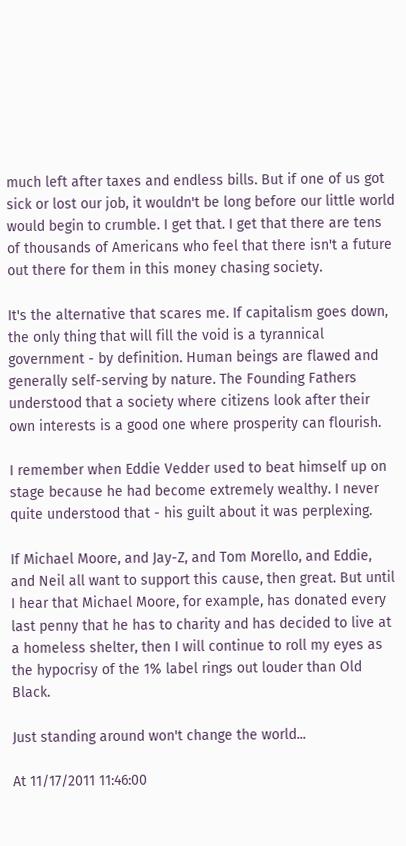much left after taxes and endless bills. But if one of us got sick or lost our job, it wouldn't be long before our little world would begin to crumble. I get that. I get that there are tens of thousands of Americans who feel that there isn't a future out there for them in this money chasing society.

It's the alternative that scares me. If capitalism goes down, the only thing that will fill the void is a tyrannical government - by definition. Human beings are flawed and generally self-serving by nature. The Founding Fathers understood that a society where citizens look after their own interests is a good one where prosperity can flourish.

I remember when Eddie Vedder used to beat himself up on stage because he had become extremely wealthy. I never quite understood that - his guilt about it was perplexing.

If Michael Moore, and Jay-Z, and Tom Morello, and Eddie, and Neil all want to support this cause, then great. But until I hear that Michael Moore, for example, has donated every last penny that he has to charity and has decided to live at a homeless shelter, then I will continue to roll my eyes as the hypocrisy of the 1% label rings out louder than Old Black.

Just standing around won't change the world...

At 11/17/2011 11:46:00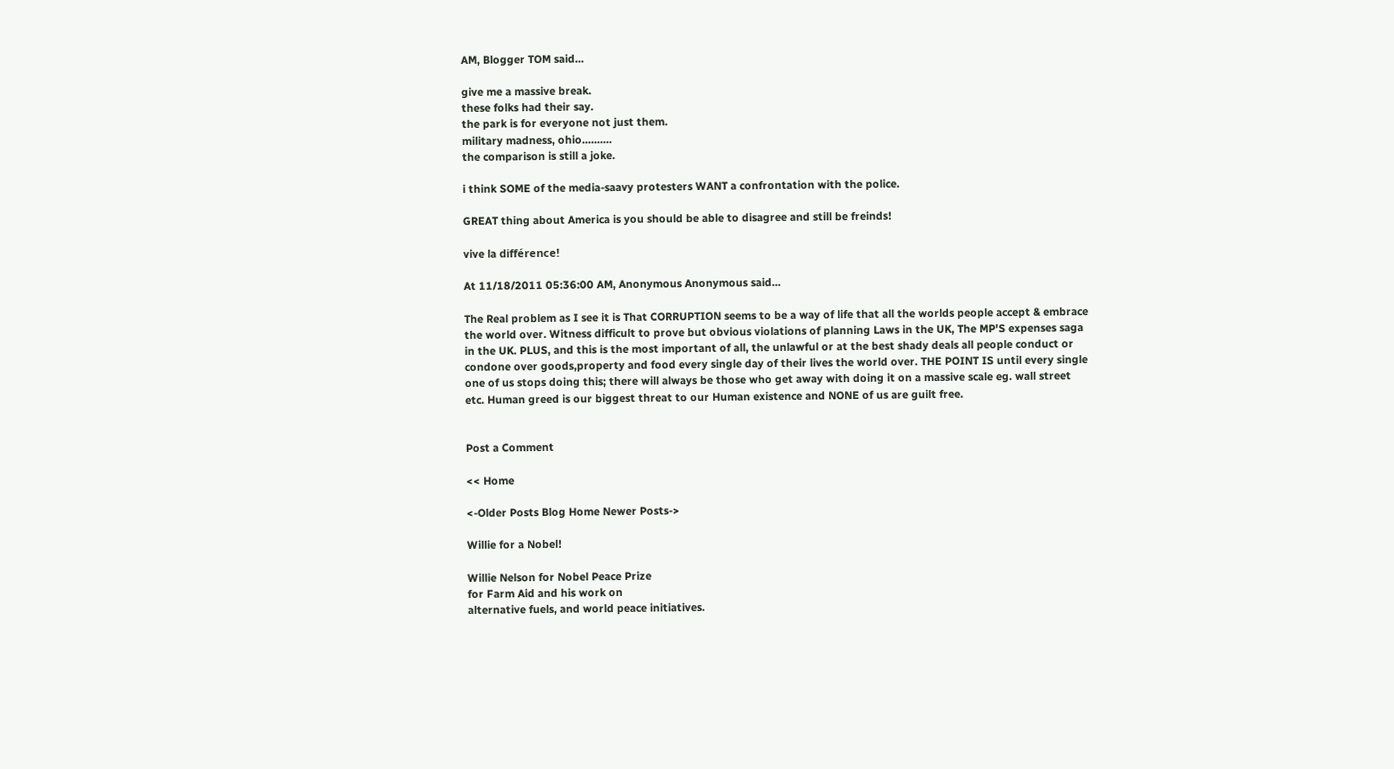AM, Blogger TOM said...

give me a massive break.
these folks had their say.
the park is for everyone not just them.
military madness, ohio..........
the comparison is still a joke.

i think SOME of the media-saavy protesters WANT a confrontation with the police.

GREAT thing about America is you should be able to disagree and still be freinds!

vive la différence!

At 11/18/2011 05:36:00 AM, Anonymous Anonymous said...

The Real problem as I see it is That CORRUPTION seems to be a way of life that all the worlds people accept & embrace the world over. Witness difficult to prove but obvious violations of planning Laws in the UK, The MP'S expenses saga in the UK. PLUS, and this is the most important of all, the unlawful or at the best shady deals all people conduct or condone over goods,property and food every single day of their lives the world over. THE POINT IS until every single one of us stops doing this; there will always be those who get away with doing it on a massive scale eg. wall street etc. Human greed is our biggest threat to our Human existence and NONE of us are guilt free.


Post a Comment

<< Home

<-Older Posts Blog Home Newer Posts->

Willie for a Nobel!

Willie Nelson for Nobel Peace Prize
for Farm Aid and his work on
alternative fuels, and world peace initiatives.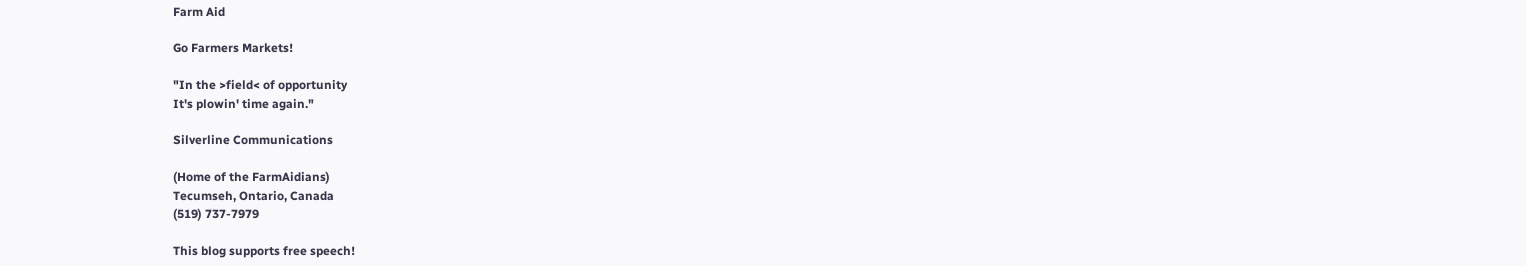Farm Aid

Go Farmers Markets!

"In the >field< of opportunity
It's plowin' time again."

Silverline Communications

(Home of the FarmAidians)
Tecumseh, Ontario, Canada
(519) 737-7979

This blog supports free speech!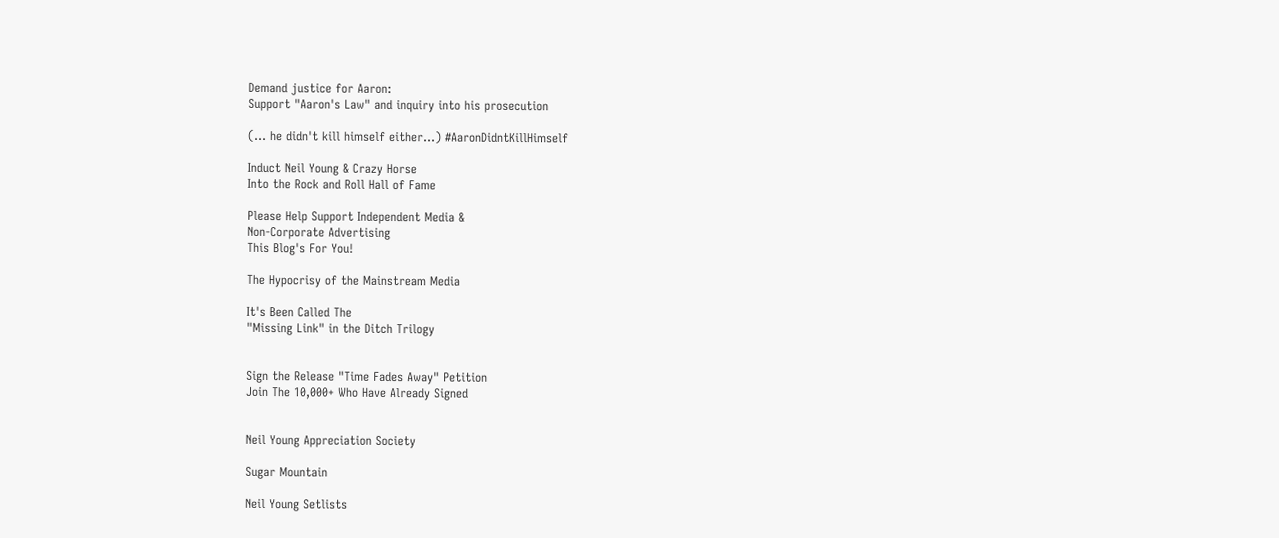Demand justice for Aaron:
Support "Aaron's Law" and inquiry into his prosecution

(... he didn't kill himself either...) #AaronDidntKillHimself

Induct Neil Young & Crazy Horse
Into the Rock and Roll Hall of Fame

Please Help Support Independent Media &
Non-Corporate Advertising
This Blog's For You!

The Hypocrisy of the Mainstream Media

It's Been Called The
"Missing Link" in the Ditch Trilogy


Sign the Release "Time Fades Away" Petition
Join The 10,000+ Who Have Already Signed


Neil Young Appreciation Society

Sugar Mountain

Neil Young Setlists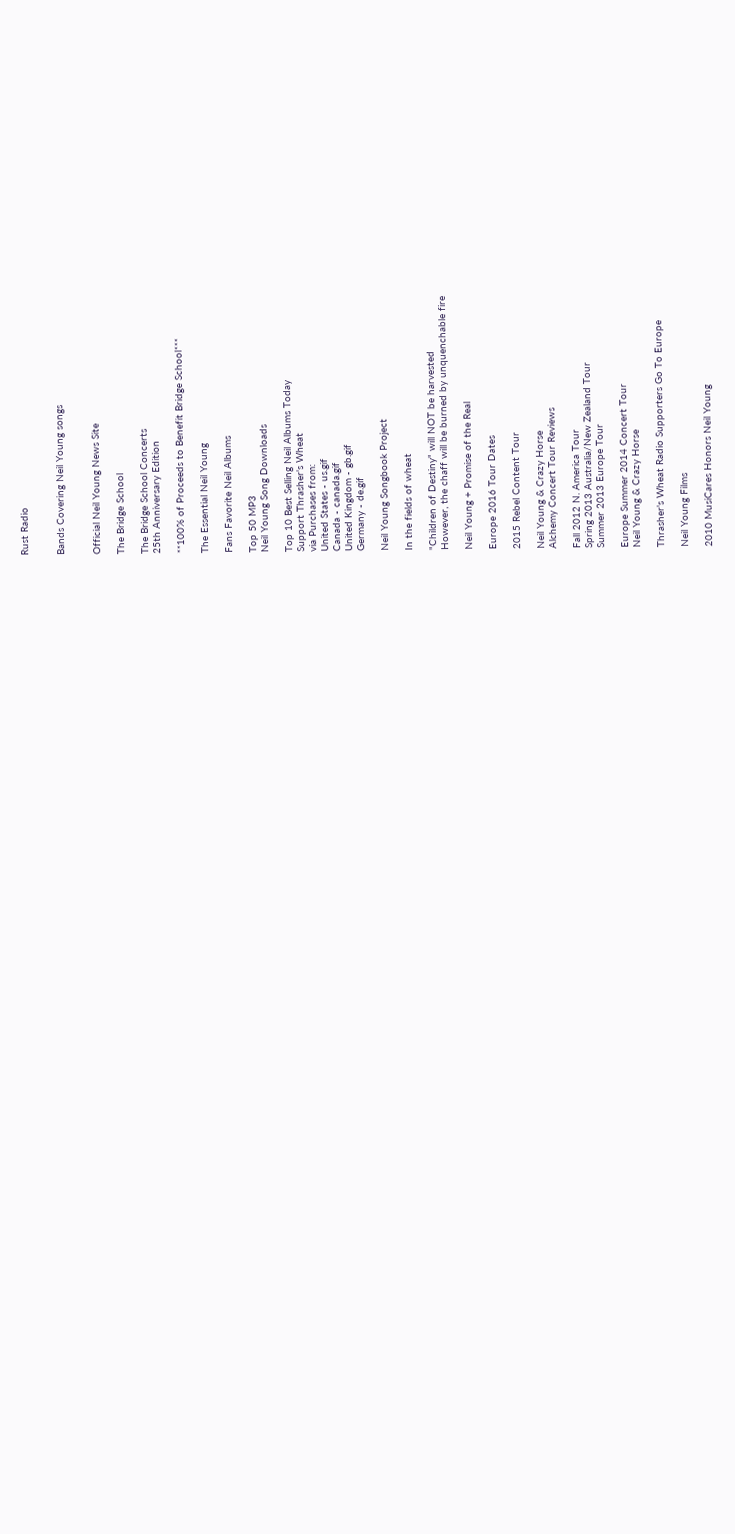Rust Radio


Bands Covering Neil Young songs


Official Neil Young News Site

The Bridge School

The Bridge School Concerts
25th Anniversary Edition

**100% of Proceeds to Benefit Bridge School***

The Essential Neil Young

Fans Favorite Neil Albums

Top 50 MP3
Neil Young Song Downloads

Top 10 Best Selling Neil Albums Today
Support Thrasher's Wheat
via Purchases from:
United States - us.gif
Canada - canada.gif
United Kingdom - gb.gif
Germany - de.gif

Neil Young Songbook Project

In the fields of wheat

"Children of Destiny" will NOT be harvested
However, the chaff will be burned by unquenchable fire

Neil Young + Promise of the Real

Europe 2016 Tour Dates

2015 Rebel Content Tour

Neil Young & Crazy Horse
Alchemy Concert Tour Reviews

Fall 2012 N. America Tour
Spring 2013 Australia/New Zealand Tour
Summer 2013 Europe Tour

Europe Summer 2014 Concert Tour
Neil Young & Crazy Horse

Thrasher's Wheat Radio Supporters Go To Europe

Neil Young Films

2010 MusiCares Honors Neil Young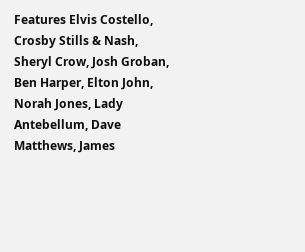Features Elvis Costello, Crosby Stills & Nash, Sheryl Crow, Josh Groban, Ben Harper, Elton John, Norah Jones, Lady Antebellum, Dave Matthews, James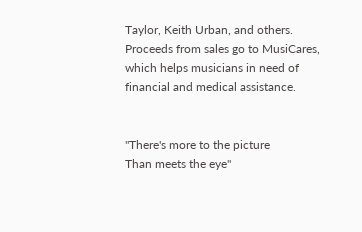Taylor, Keith Urban, and others.
Proceeds from sales go to MusiCares,
which helps musicians in need of
financial and medical assistance.


"There's more to the picture
Than meets the eye"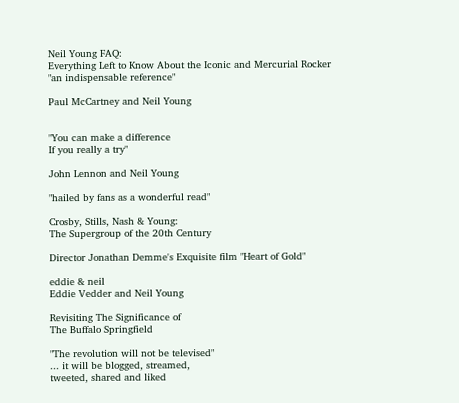Neil Young FAQ:
Everything Left to Know About the Iconic and Mercurial Rocker
"an indispensable reference"

Paul McCartney and Neil Young


"You can make a difference
If you really a try"

John Lennon and Neil Young

"hailed by fans as a wonderful read"

Crosby, Stills, Nash & Young:
The Supergroup of the 20th Century

Director Jonathan Demme's Exquisite film "Heart of Gold"

eddie & neil
Eddie Vedder and Neil Young

Revisiting The Significance of
The Buffalo Springfield

"The revolution will not be televised"
... it will be blogged, streamed,
tweeted, shared and liked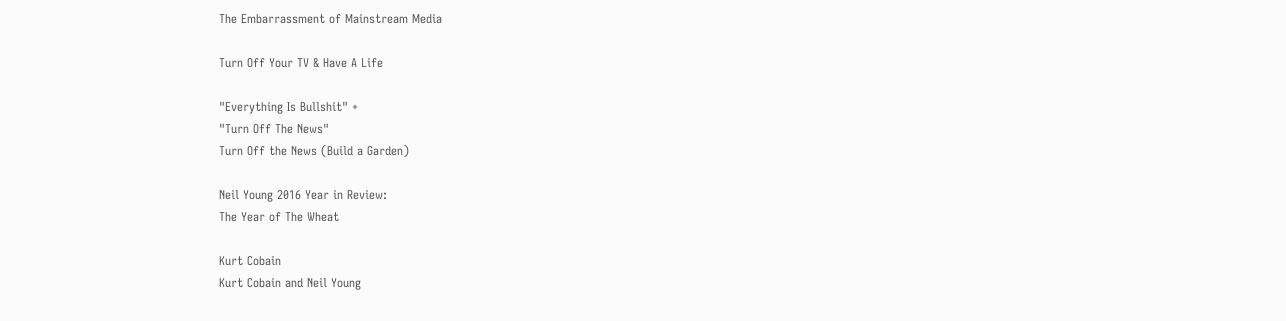The Embarrassment of Mainstream Media

Turn Off Your TV & Have A Life

"Everything Is Bullshit" +
"Turn Off The News"
Turn Off the News (Build a Garden)

Neil Young 2016 Year in Review:
The Year of The Wheat

Kurt Cobain
Kurt Cobain and Neil Young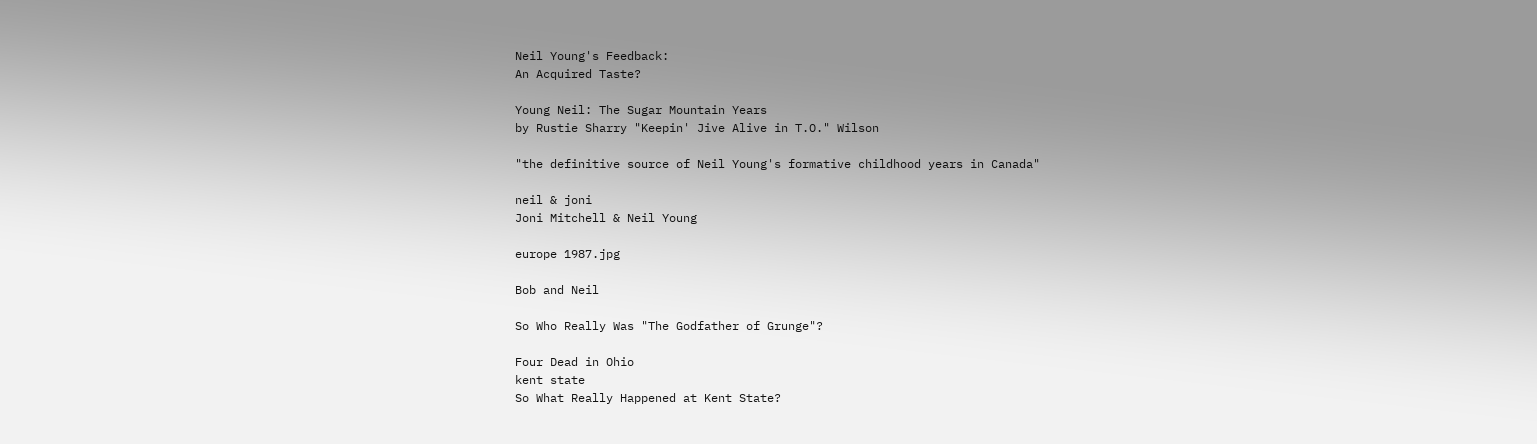Neil Young's Feedback:
An Acquired Taste?

Young Neil: The Sugar Mountain Years
by Rustie Sharry "Keepin' Jive Alive in T.O." Wilson

"the definitive source of Neil Young's formative childhood years in Canada"

neil & joni
Joni Mitchell & Neil Young

europe 1987.jpg

Bob and Neil

So Who Really Was "The Godfather of Grunge"?

Four Dead in Ohio
kent state
So What Really Happened at Kent State?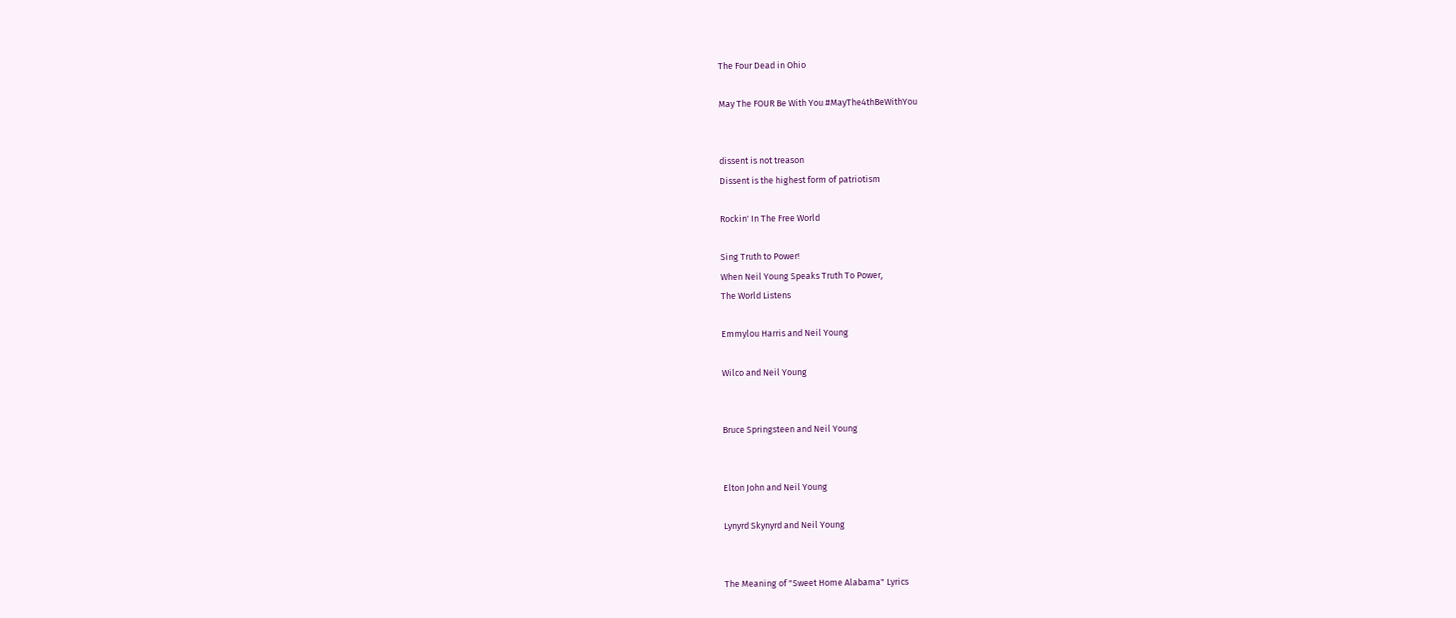The Four Dead in Ohio

May The FOUR Be With You #MayThe4thBeWithYou


dissent is not treason
Dissent is the highest form of patriotism

Rockin' In The Free World

Sing Truth to Power!
When Neil Young Speaks Truth To Power,
The World Listens

Emmylou Harris and Neil Young

Wilco and Neil Young


Bruce Springsteen and Neil Young


Elton John and Neil Young

Lynyrd Skynyrd and Neil Young


The Meaning of "Sweet Home Alabama" Lyrics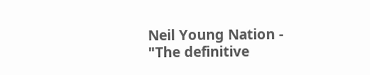Neil Young Nation -
"The definitive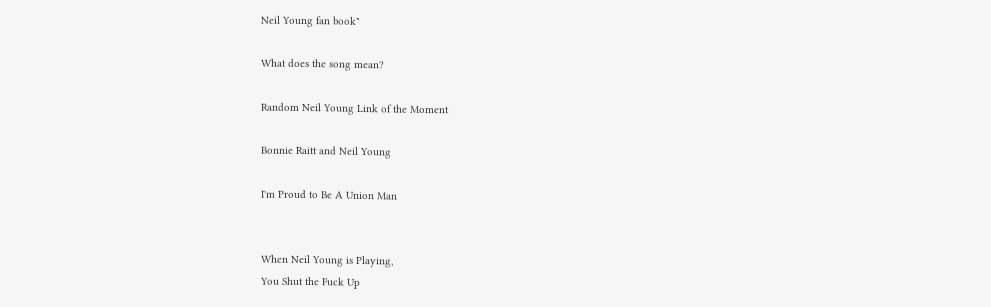Neil Young fan book"

What does the song mean?

Random Neil Young Link of the Moment

Bonnie Raitt and Neil Young

I'm Proud to Be A Union Man


When Neil Young is Playing,
You Shut the Fuck Up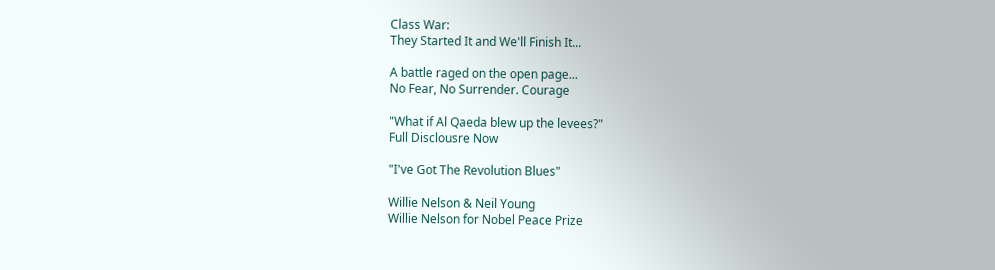Class War:
They Started It and We'll Finish It...

A battle raged on the open page...
No Fear, No Surrender. Courage

"What if Al Qaeda blew up the levees?"
Full Disclousre Now

"I've Got The Revolution Blues"

Willie Nelson & Neil Young
Willie Nelson for Nobel Peace Prize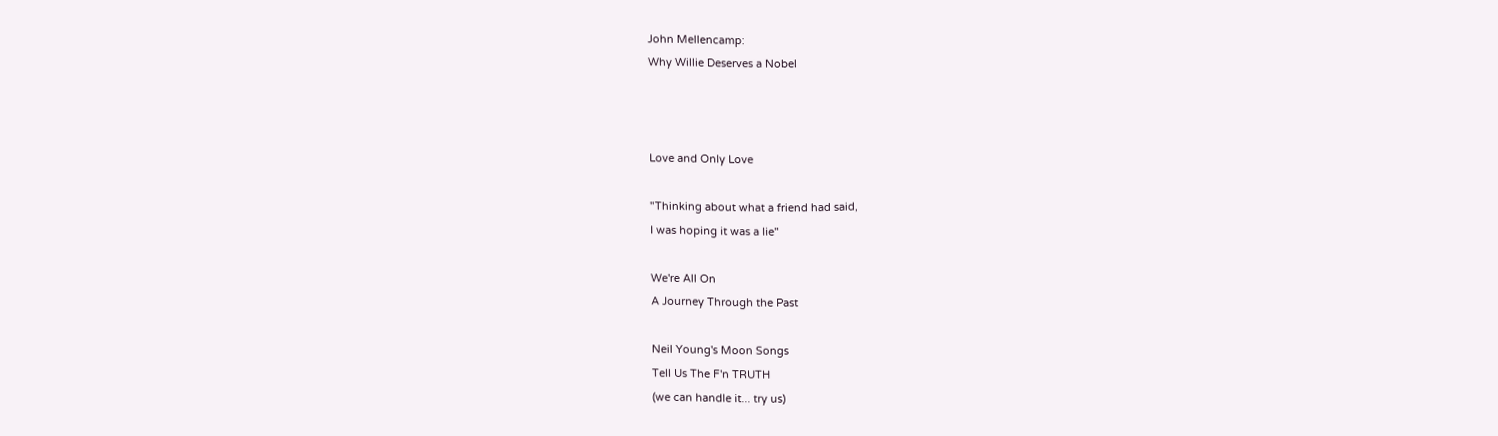John Mellencamp:
Why Willie Deserves a Nobel



Love and Only Love

"Thinking about what a friend had said,
I was hoping it was a lie"

We're All On
A Journey Through the Past

Neil Young's Moon Songs
Tell Us The F'n TRUTH
(we can handle it... try us)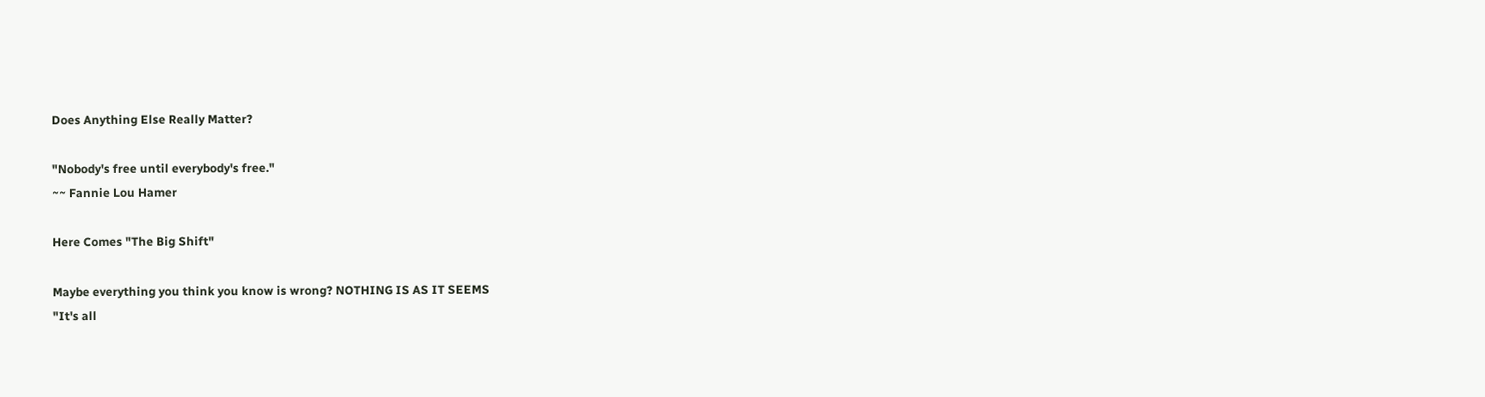Does Anything Else Really Matter?

"Nobody's free until everybody's free."
~~ Fannie Lou Hamer

Here Comes "The Big Shift"

Maybe everything you think you know is wrong? NOTHING IS AS IT SEEMS
"It's all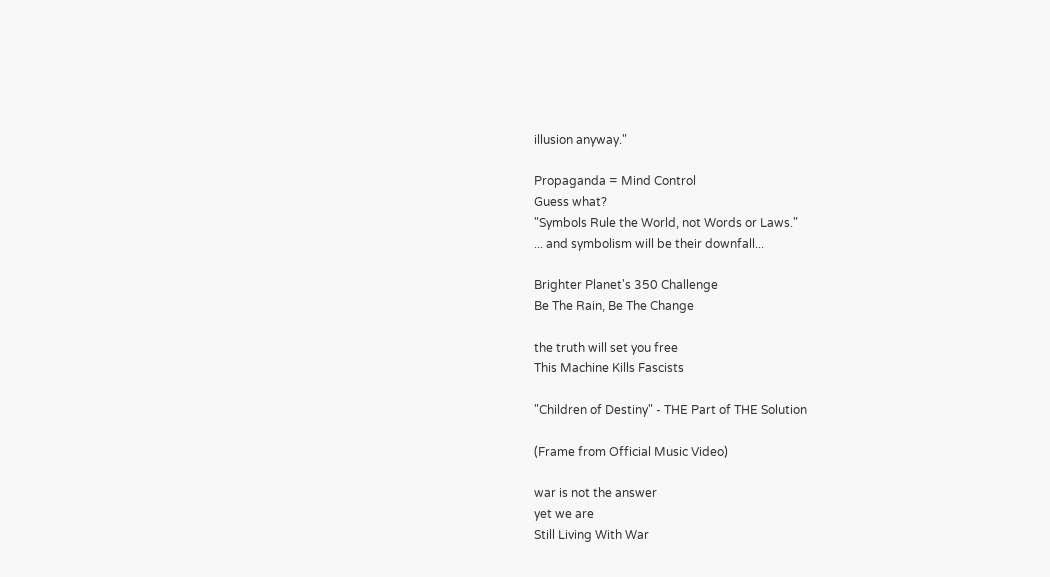illusion anyway."

Propaganda = Mind Control
Guess what?
"Symbols Rule the World, not Words or Laws."
... and symbolism will be their downfall...

Brighter Planet's 350 Challenge
Be The Rain, Be The Change

the truth will set you free
This Machine Kills Fascists

"Children of Destiny" - THE Part of THE Solution

(Frame from Official Music Video)

war is not the answer
yet we are
Still Living With War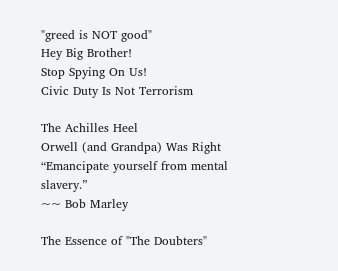"greed is NOT good"
Hey Big Brother!
Stop Spying On Us!
Civic Duty Is Not Terrorism

The Achilles Heel
Orwell (and Grandpa) Was Right
“Emancipate yourself from mental slavery.”
~~ Bob Marley

The Essence of "The Doubters"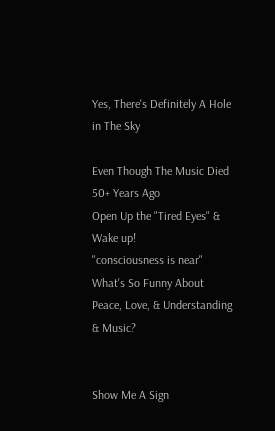Yes, There's Definitely A Hole in The Sky

Even Though The Music Died 50+ Years Ago
Open Up the "Tired Eyes" & Wake up!
"consciousness is near"
What's So Funny About
Peace, Love, & Understanding & Music?


Show Me A Sign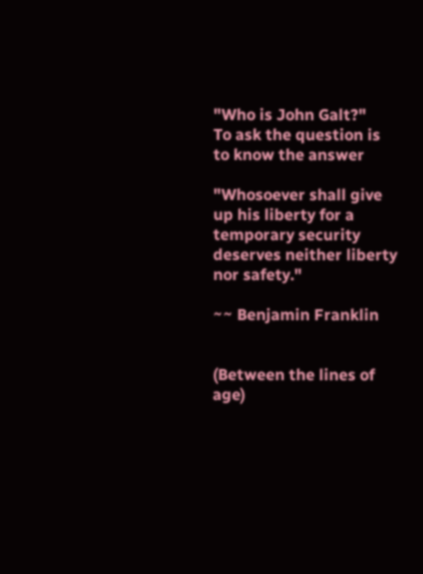"Who is John Galt?"
To ask the question is to know the answer

"Whosoever shall give up his liberty for a temporary security
deserves neither liberty nor safety."

~~ Benjamin Franklin


(Between the lines of age)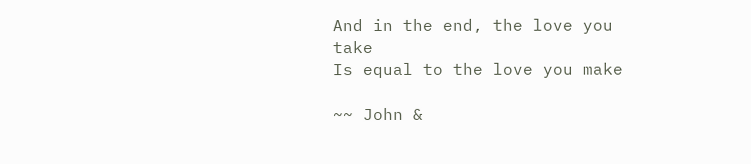And in the end, the love you take
Is equal to the love you make

~~ John &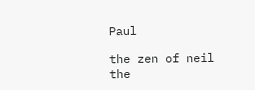Paul

the zen of neil
the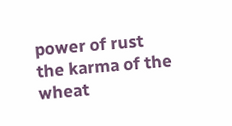power of rust
the karma of the wheat